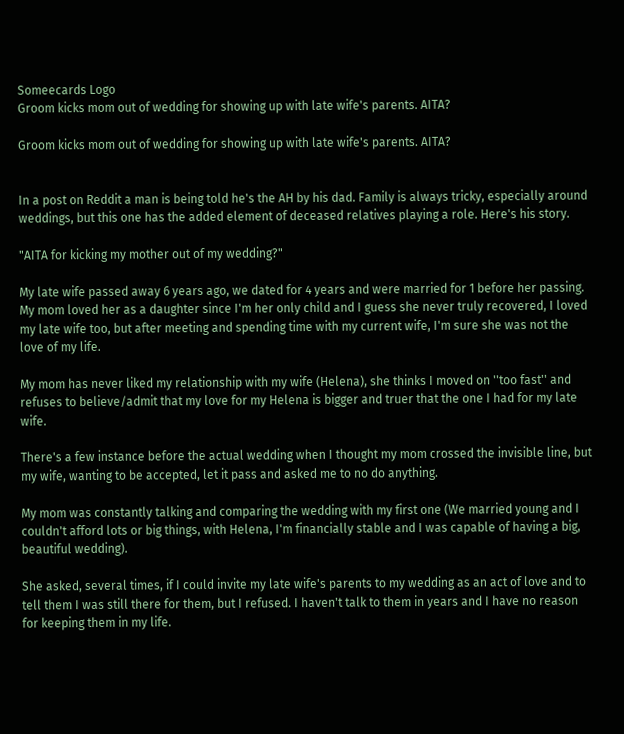Someecards Logo
Groom kicks mom out of wedding for showing up with late wife's parents. AITA?

Groom kicks mom out of wedding for showing up with late wife's parents. AITA?


In a post on Reddit a man is being told he's the AH by his dad. Family is always tricky, especially around weddings, but this one has the added element of deceased relatives playing a role. Here's his story.

"AITA for kicking my mother out of my wedding?"

My late wife passed away 6 years ago, we dated for 4 years and were married for 1 before her passing. My mom loved her as a daughter since I'm her only child and I guess she never truly recovered, I loved my late wife too, but after meeting and spending time with my current wife, I'm sure she was not the love of my life.

My mom has never liked my relationship with my wife (Helena), she thinks I moved on ''too fast'' and refuses to believe/admit that my love for my Helena is bigger and truer that the one I had for my late wife.

There's a few instance before the actual wedding when I thought my mom crossed the invisible line, but my wife, wanting to be accepted, let it pass and asked me to no do anything.

My mom was constantly talking and comparing the wedding with my first one (We married young and I couldn't afford lots or big things, with Helena, I'm financially stable and I was capable of having a big, beautiful wedding).

She asked, several times, if I could invite my late wife's parents to my wedding as an act of love and to tell them I was still there for them, but I refused. I haven't talk to them in years and I have no reason for keeping them in my life.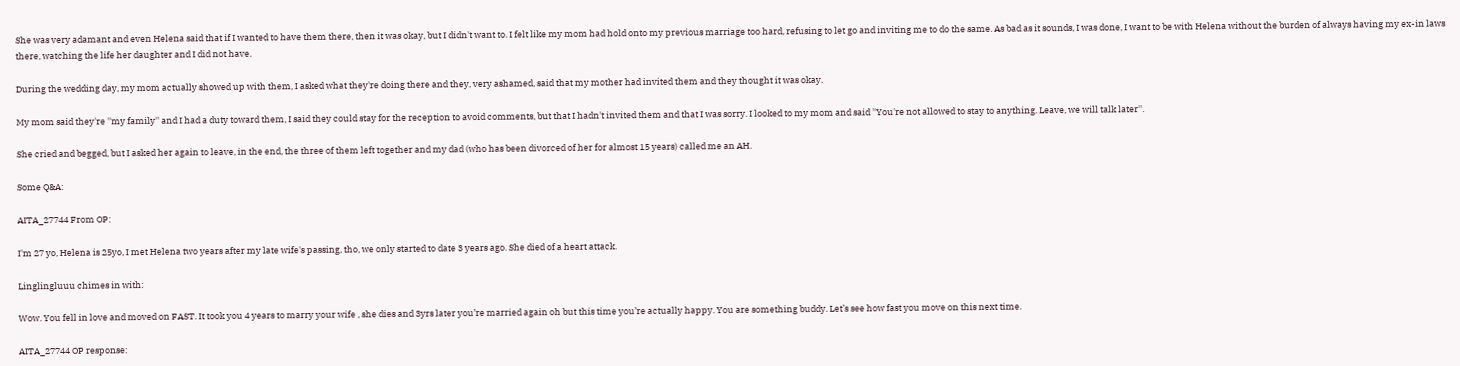She was very adamant and even Helena said that if I wanted to have them there, then it was okay, but I didn't want to. I felt like my mom had hold onto my previous marriage too hard, refusing to let go and inviting me to do the same. As bad as it sounds, I was done, I want to be with Helena without the burden of always having my ex-in laws there, watching the life her daughter and I did not have.

During the wedding day, my mom actually showed up with them, I asked what they're doing there and they, very ashamed, said that my mother had invited them and they thought it was okay.

My mom said they're ''my family'' and I had a duty toward them, I said they could stay for the reception to avoid comments, but that I hadn't invited them and that I was sorry. I looked to my mom and said ''You're not allowed to stay to anything. Leave, we will talk later''.

She cried and begged, but I asked her again to leave, in the end, the three of them left together and my dad (who has been divorced of her for almost 15 years) called me an AH.

Some Q&A:

AITA_27744 From OP:

I'm 27 yo, Helena is 25yo, I met Helena two years after my late wife's passing, tho, we only started to date 3 years ago. She died of a heart attack.

Linglingluuu chimes in with:

Wow. You fell in love and moved on FAST. It took you 4 years to marry your wife , she dies and 3yrs later you’re married again oh but this time you’re actually happy. You are something buddy. Let’s see how fast you move on this next time.

AITA_27744 OP response: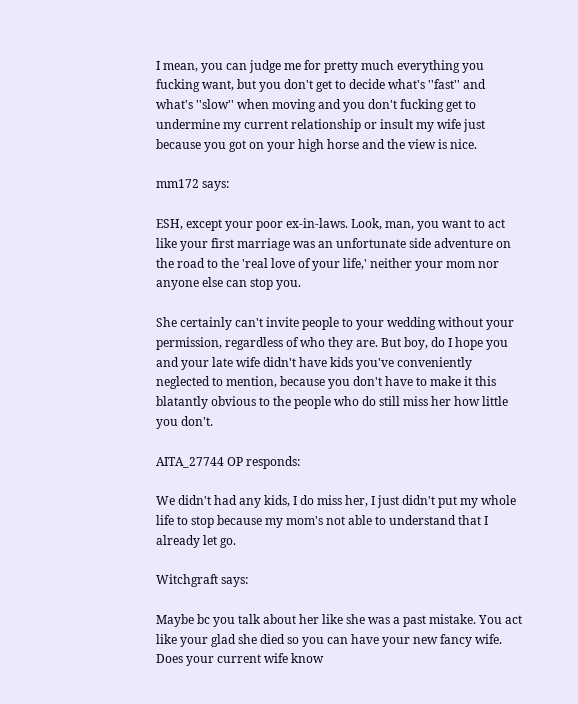I mean, you can judge me for pretty much everything you fucking want, but you don't get to decide what's ''fast'' and what's ''slow'' when moving and you don't fucking get to undermine my current relationship or insult my wife just because you got on your high horse and the view is nice.

mm172 says:

ESH, except your poor ex-in-laws. Look, man, you want to act like your first marriage was an unfortunate side adventure on the road to the 'real love of your life,' neither your mom nor anyone else can stop you.

She certainly can't invite people to your wedding without your permission, regardless of who they are. But boy, do I hope you and your late wife didn't have kids you've conveniently neglected to mention, because you don't have to make it this blatantly obvious to the people who do still miss her how little you don't.

AITA_27744 OP responds:

We didn't had any kids, I do miss her, I just didn't put my whole life to stop because my mom's not able to understand that I already let go.

Witchgraft says:

Maybe bc you talk about her like she was a past mistake. You act like your glad she died so you can have your new fancy wife. Does your current wife know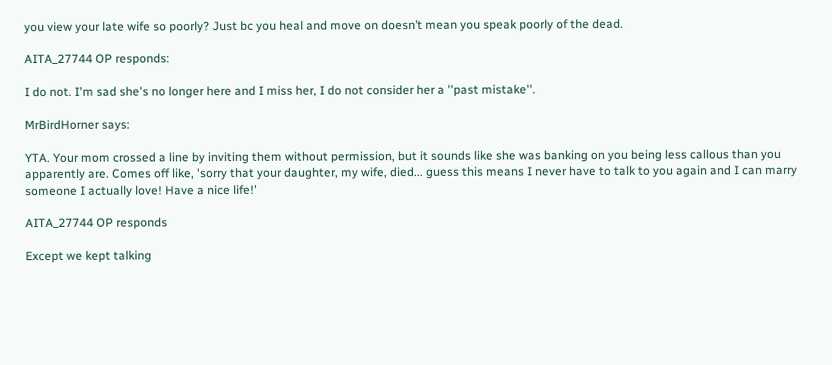you view your late wife so poorly? Just bc you heal and move on doesn’t mean you speak poorly of the dead.

AITA_27744 OP responds:

I do not. I'm sad she's no longer here and I miss her, I do not consider her a ''past mistake''.

MrBirdHorner says:

YTA. Your mom crossed a line by inviting them without permission, but it sounds like she was banking on you being less callous than you apparently are. Comes off like, 'sorry that your daughter, my wife, died... guess this means I never have to talk to you again and I can marry someone I actually love! Have a nice life!'

AITA_27744 OP responds

Except we kept talking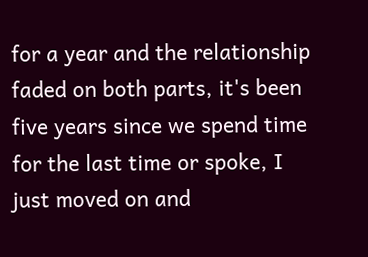for a year and the relationship faded on both parts, it's been five years since we spend time for the last time or spoke, I just moved on and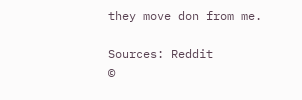they move don from me.

Sources: Reddit
©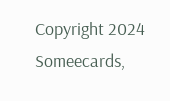Copyright 2024 Someecards,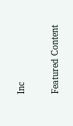Inc

Featured Content